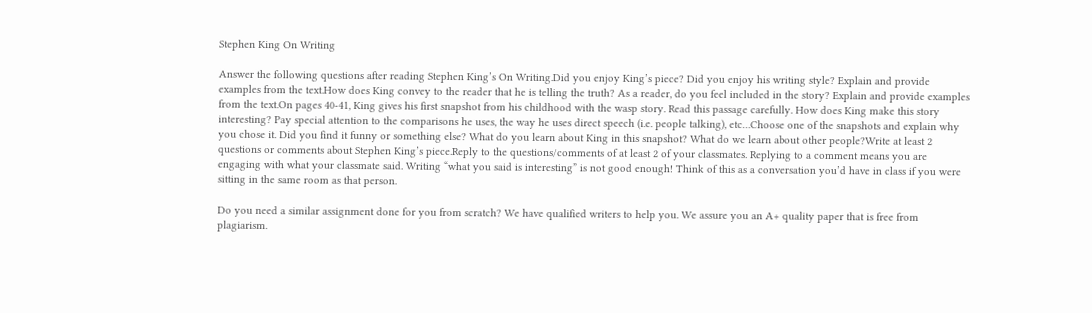Stephen King On Writing

Answer the following questions after reading Stephen King’s On Writing.Did you enjoy King’s piece? Did you enjoy his writing style? Explain and provide examples from the text.How does King convey to the reader that he is telling the truth? As a reader, do you feel included in the story? Explain and provide examples from the text.On pages 40-41, King gives his first snapshot from his childhood with the wasp story. Read this passage carefully. How does King make this story interesting? Pay special attention to the comparisons he uses, the way he uses direct speech (i.e. people talking), etc…Choose one of the snapshots and explain why you chose it. Did you find it funny or something else? What do you learn about King in this snapshot? What do we learn about other people?Write at least 2 questions or comments about Stephen King’s piece.Reply to the questions/comments of at least 2 of your classmates. Replying to a comment means you are engaging with what your classmate said. Writing “what you said is interesting” is not good enough! Think of this as a conversation you’d have in class if you were sitting in the same room as that person.

Do you need a similar assignment done for you from scratch? We have qualified writers to help you. We assure you an A+ quality paper that is free from plagiarism.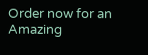Order now for an Amazing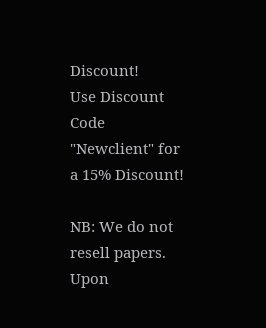Discount!
Use Discount Code "Newclient" for a 15% Discount!

NB: We do not resell papers. Upon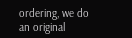ordering, we do an original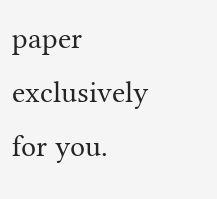paper exclusively for you.